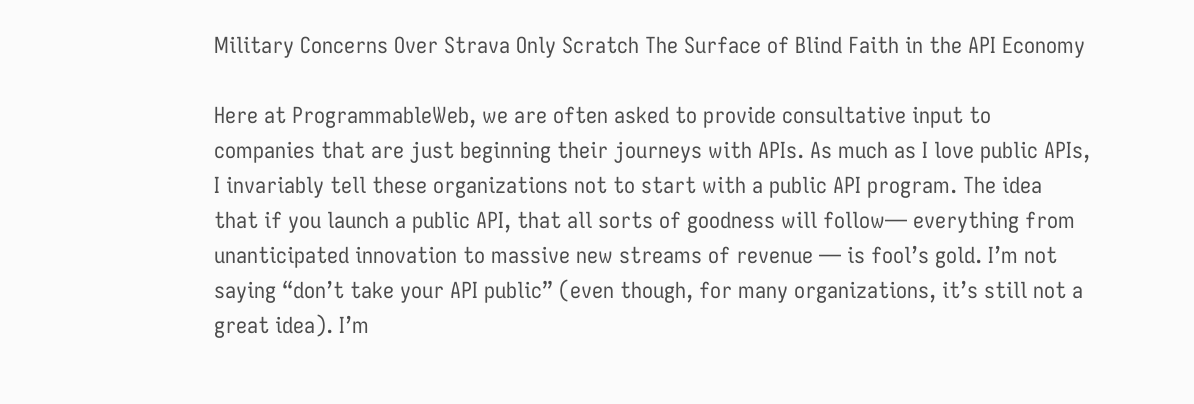Military Concerns Over Strava Only Scratch The Surface of Blind Faith in the API Economy

Here at ProgrammableWeb, we are often asked to provide consultative input to companies that are just beginning their journeys with APIs. As much as I love public APIs, I invariably tell these organizations not to start with a public API program. The idea that if you launch a public API, that all sorts of goodness will follow— everything from unanticipated innovation to massive new streams of revenue — is fool’s gold. I’m not saying “don’t take your API public” (even though, for many organizations, it’s still not a great idea). I’m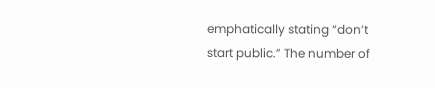emphatically stating “don’t start public.” The number of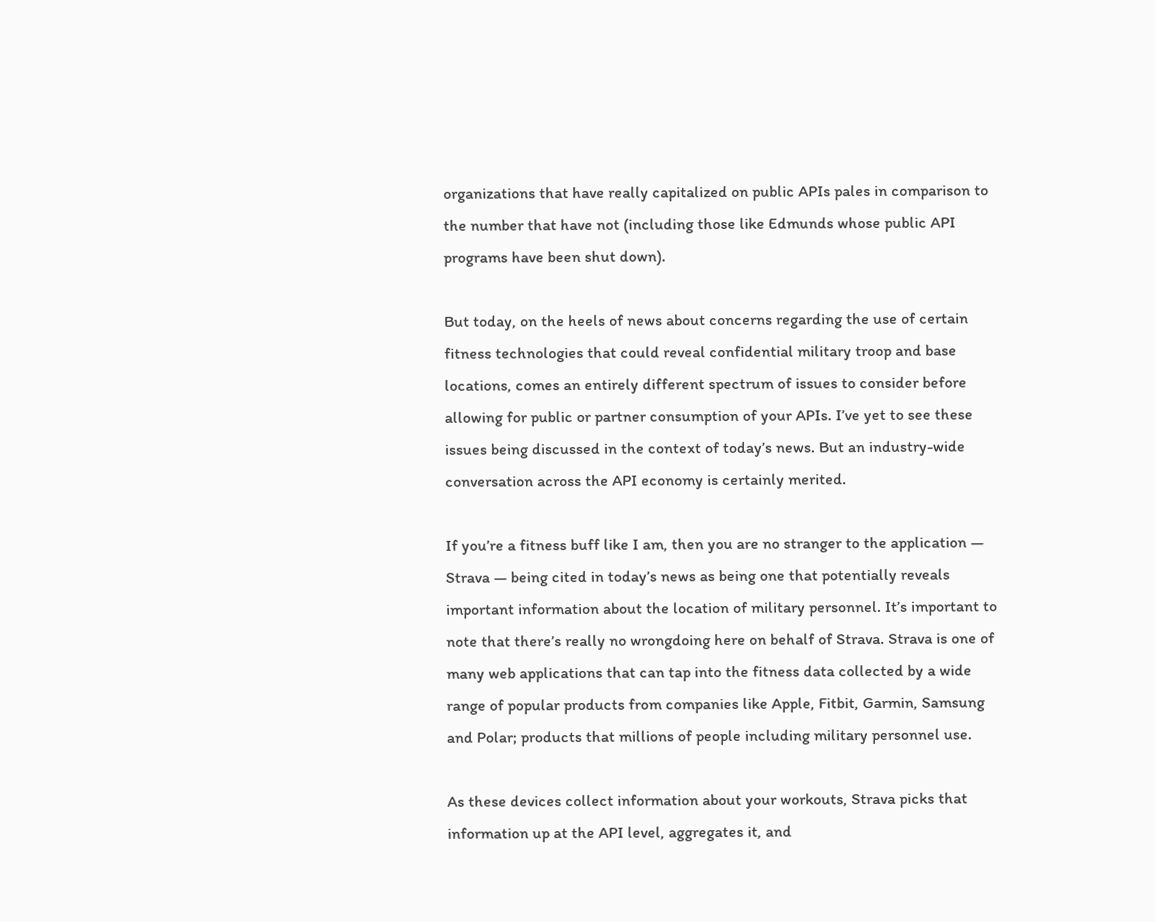organizations that have really capitalized on public APIs pales in comparison to the number that have not (including those like Edmunds whose public API programs have been shut down).

But today, on the heels of news about concerns regarding the use of certain fitness technologies that could reveal confidential military troop and base locations, comes an entirely different spectrum of issues to consider before allowing for public or partner consumption of your APIs. I’ve yet to see these issues being discussed in the context of today’s news. But an industry-wide conversation across the API economy is certainly merited.

If you’re a fitness buff like I am, then you are no stranger to the application — Strava — being cited in today’s news as being one that potentially reveals important information about the location of military personnel. It’s important to note that there’s really no wrongdoing here on behalf of Strava. Strava is one of many web applications that can tap into the fitness data collected by a wide range of popular products from companies like Apple, Fitbit, Garmin, Samsung and Polar; products that millions of people including military personnel use.

As these devices collect information about your workouts, Strava picks that information up at the API level, aggregates it, and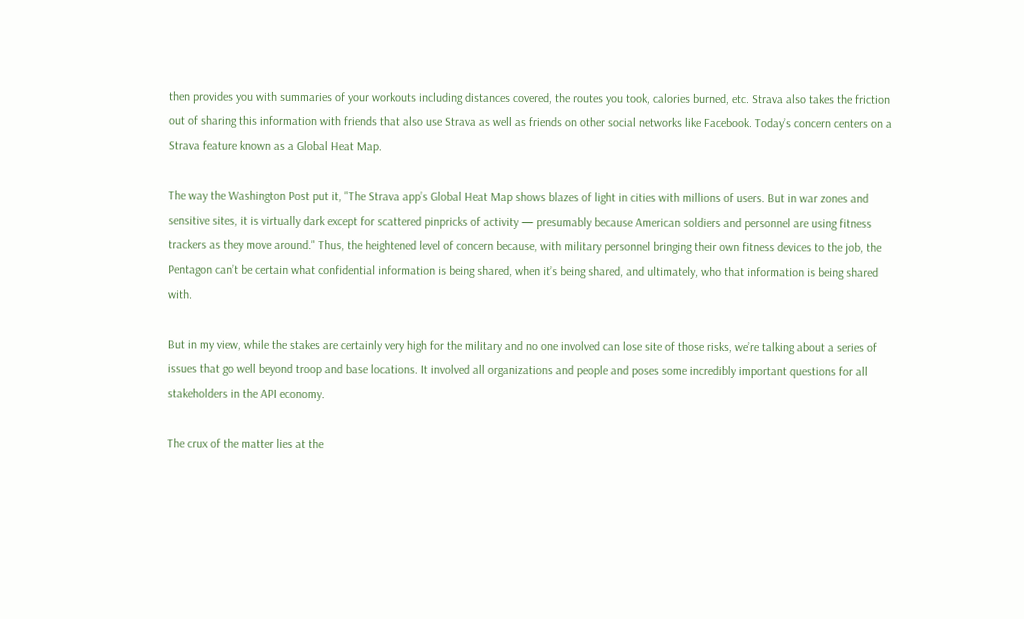then provides you with summaries of your workouts including distances covered, the routes you took, calories burned, etc. Strava also takes the friction out of sharing this information with friends that also use Strava as well as friends on other social networks like Facebook. Today’s concern centers on a Strava feature known as a Global Heat Map.

The way the Washington Post put it, "The Strava app’s Global Heat Map shows blazes of light in cities with millions of users. But in war zones and sensitive sites, it is virtually dark except for scattered pinpricks of activity — presumably because American soldiers and personnel are using fitness trackers as they move around." Thus, the heightened level of concern because, with military personnel bringing their own fitness devices to the job, the Pentagon can’t be certain what confidential information is being shared, when it’s being shared, and ultimately, who that information is being shared with.

But in my view, while the stakes are certainly very high for the military and no one involved can lose site of those risks, we’re talking about a series of issues that go well beyond troop and base locations. It involved all organizations and people and poses some incredibly important questions for all stakeholders in the API economy.

The crux of the matter lies at the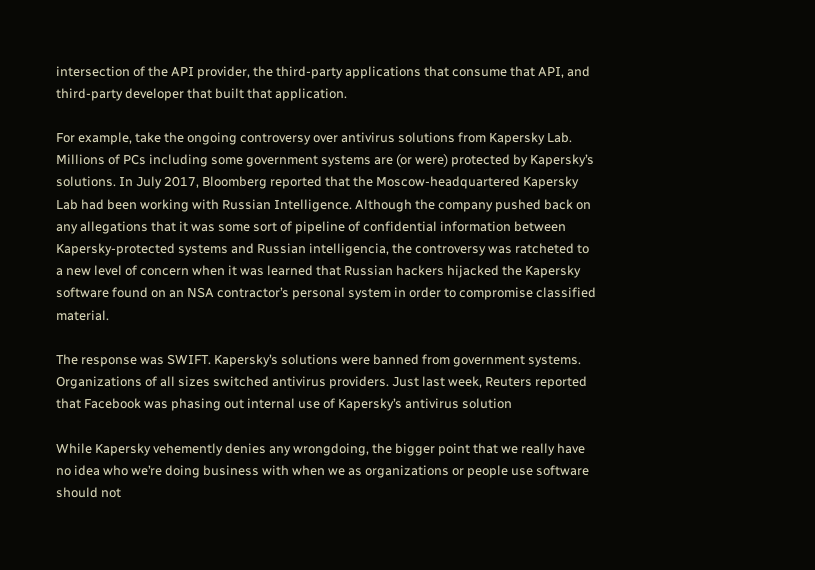intersection of the API provider, the third-party applications that consume that API, and third-party developer that built that application.

For example, take the ongoing controversy over antivirus solutions from Kapersky Lab. Millions of PCs including some government systems are (or were) protected by Kapersky’s solutions. In July 2017, Bloomberg reported that the Moscow-headquartered Kapersky Lab had been working with Russian Intelligence. Although the company pushed back on any allegations that it was some sort of pipeline of confidential information between Kapersky-protected systems and Russian intelligencia, the controversy was ratcheted to a new level of concern when it was learned that Russian hackers hijacked the Kapersky software found on an NSA contractor’s personal system in order to compromise classified material.

The response was SWIFT. Kapersky’s solutions were banned from government systems. Organizations of all sizes switched antivirus providers. Just last week, Reuters reported that Facebook was phasing out internal use of Kapersky’s antivirus solution

While Kapersky vehemently denies any wrongdoing, the bigger point that we really have no idea who we’re doing business with when we as organizations or people use software should not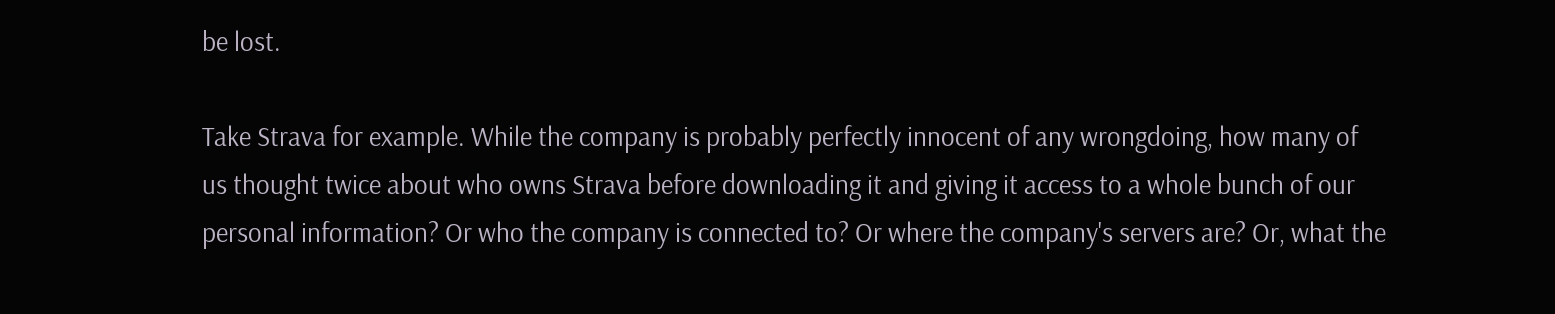be lost.

Take Strava for example. While the company is probably perfectly innocent of any wrongdoing, how many of us thought twice about who owns Strava before downloading it and giving it access to a whole bunch of our personal information? Or who the company is connected to? Or where the company's servers are? Or, what the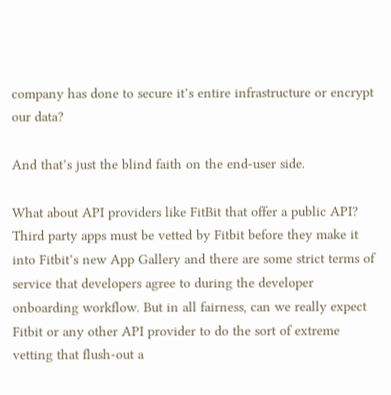company has done to secure it’s entire infrastructure or encrypt our data?

And that’s just the blind faith on the end-user side.

What about API providers like FitBit that offer a public API? Third party apps must be vetted by Fitbit before they make it into Fitbit’s new App Gallery and there are some strict terms of service that developers agree to during the developer onboarding workflow. But in all fairness, can we really expect Fitbit or any other API provider to do the sort of extreme vetting that flush-out a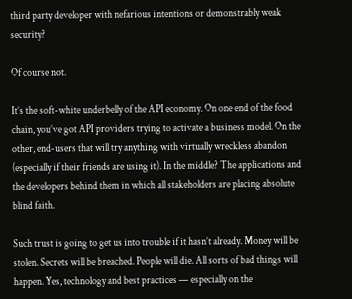third party developer with nefarious intentions or demonstrably weak security?

Of course not.

It’s the soft-white underbelly of the API economy. On one end of the food chain, you’ve got API providers trying to activate a business model. On the other, end-users that will try anything with virtually wreckless abandon (especially if their friends are using it). In the middle? The applications and the developers behind them in which all stakeholders are placing absolute blind faith.

Such trust is going to get us into trouble if it hasn’t already. Money will be stolen. Secrets will be breached. People will die. All sorts of bad things will happen. Yes, technology and best practices — especially on the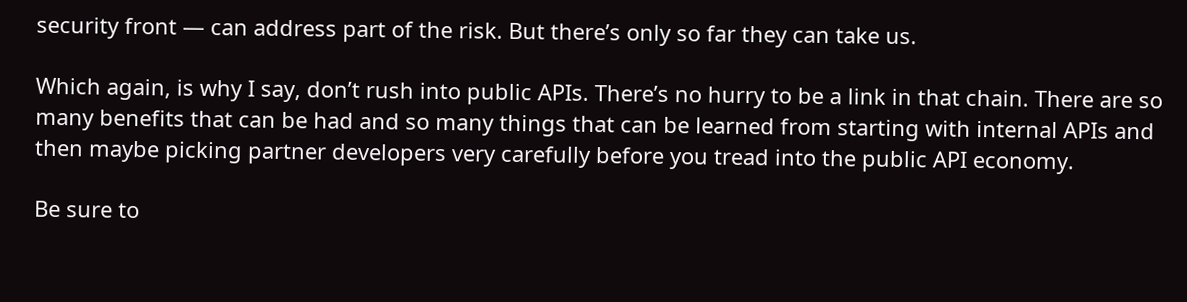security front — can address part of the risk. But there’s only so far they can take us.

Which again, is why I say, don’t rush into public APIs. There’s no hurry to be a link in that chain. There are so many benefits that can be had and so many things that can be learned from starting with internal APIs and then maybe picking partner developers very carefully before you tread into the public API economy.

Be sure to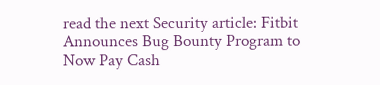read the next Security article: Fitbit Announces Bug Bounty Program to Now Pay Cash